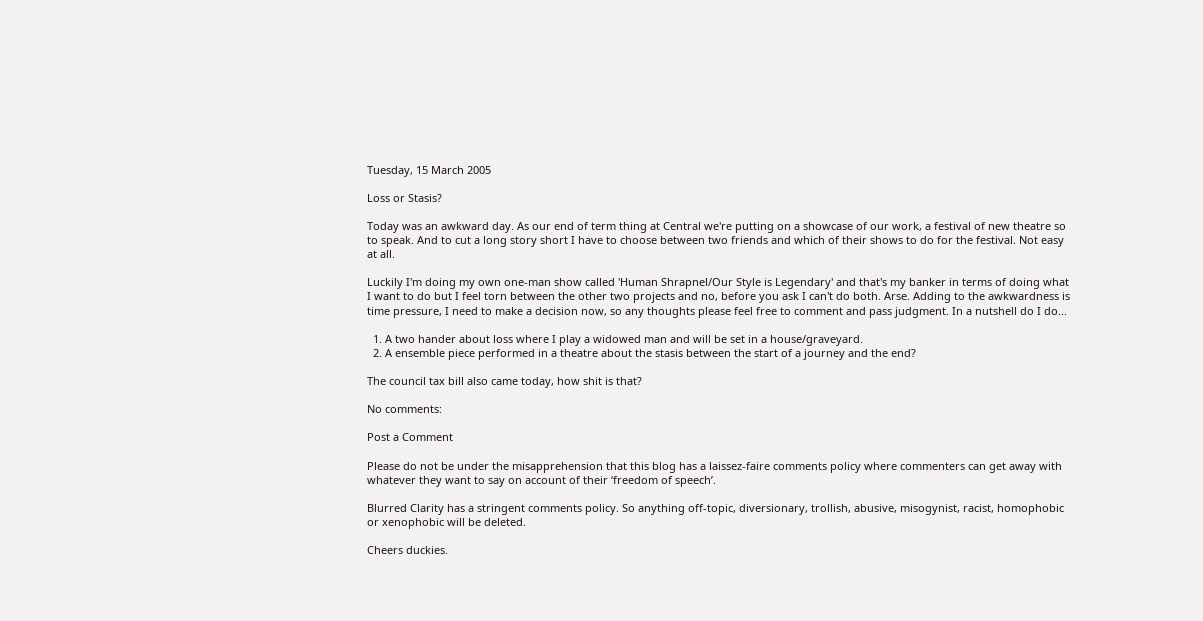Tuesday, 15 March 2005

Loss or Stasis?

Today was an awkward day. As our end of term thing at Central we're putting on a showcase of our work, a festival of new theatre so to speak. And to cut a long story short I have to choose between two friends and which of their shows to do for the festival. Not easy at all.

Luckily I'm doing my own one-man show called 'Human Shrapnel/Our Style is Legendary' and that's my banker in terms of doing what I want to do but I feel torn between the other two projects and no, before you ask I can't do both. Arse. Adding to the awkwardness is time pressure, I need to make a decision now, so any thoughts please feel free to comment and pass judgment. In a nutshell do I do...

  1. A two hander about loss where I play a widowed man and will be set in a house/graveyard.
  2. A ensemble piece performed in a theatre about the stasis between the start of a journey and the end?

The council tax bill also came today, how shit is that?

No comments:

Post a Comment

Please do not be under the misapprehension that this blog has a laissez-faire comments policy where commenters can get away with whatever they want to say on account of their ‘freedom of speech’.

Blurred Clarity has a stringent comments policy. So anything off-topic, diversionary, trollish, abusive, misogynist, racist, homophobic or xenophobic will be deleted.

Cheers duckies.